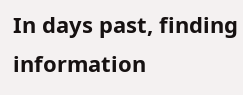In days past, finding information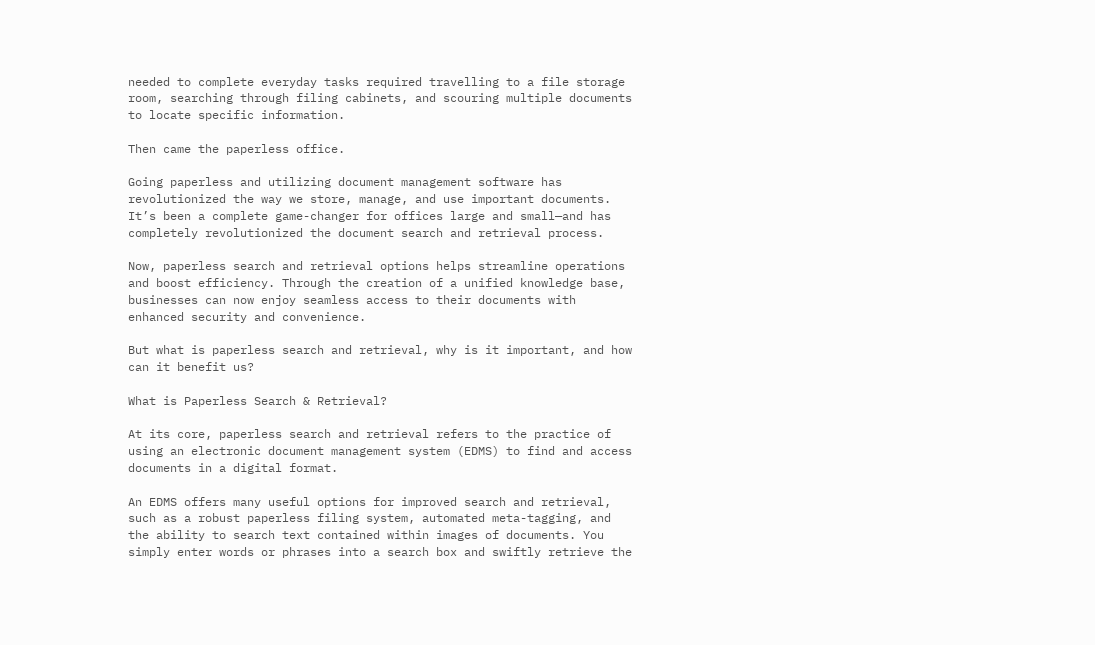needed to complete everyday tasks required travelling to a file storage room, searching through filing cabinets, and scouring multiple documents to locate specific information.

Then came the paperless office.

Going paperless and utilizing document management software has revolutionized the way we store, manage, and use important documents. It’s been a complete game-changer for offices large and small—and has completely revolutionized the document search and retrieval process.

Now, paperless search and retrieval options helps streamline operations and boost efficiency. Through the creation of a unified knowledge base, businesses can now enjoy seamless access to their documents with enhanced security and convenience.

But what is paperless search and retrieval, why is it important, and how can it benefit us?

What is Paperless Search & Retrieval?

At its core, paperless search and retrieval refers to the practice of using an electronic document management system (EDMS) to find and access documents in a digital format.

An EDMS offers many useful options for improved search and retrieval, such as a robust paperless filing system, automated meta-tagging, and the ability to search text contained within images of documents. You simply enter words or phrases into a search box and swiftly retrieve the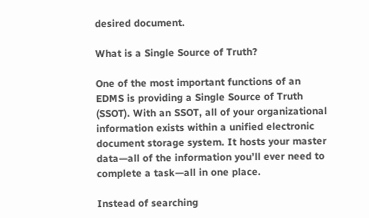desired document.

What is a Single Source of Truth?

One of the most important functions of an EDMS is providing a Single Source of Truth (SSOT). With an SSOT, all of your organizational information exists within a unified electronic document storage system. It hosts your master data—all of the information you’ll ever need to complete a task—all in one place.

Instead of searching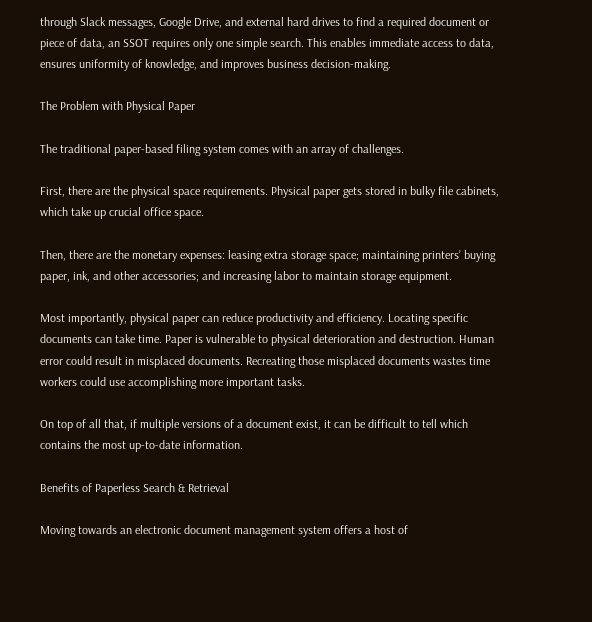through Slack messages, Google Drive, and external hard drives to find a required document or piece of data, an SSOT requires only one simple search. This enables immediate access to data, ensures uniformity of knowledge, and improves business decision-making.

The Problem with Physical Paper

The traditional paper-based filing system comes with an array of challenges.

First, there are the physical space requirements. Physical paper gets stored in bulky file cabinets, which take up crucial office space.

Then, there are the monetary expenses: leasing extra storage space; maintaining printers’ buying paper, ink, and other accessories; and increasing labor to maintain storage equipment.

Most importantly, physical paper can reduce productivity and efficiency. Locating specific documents can take time. Paper is vulnerable to physical deterioration and destruction. Human error could result in misplaced documents. Recreating those misplaced documents wastes time workers could use accomplishing more important tasks.

On top of all that, if multiple versions of a document exist, it can be difficult to tell which contains the most up-to-date information.

Benefits of Paperless Search & Retrieval

Moving towards an electronic document management system offers a host of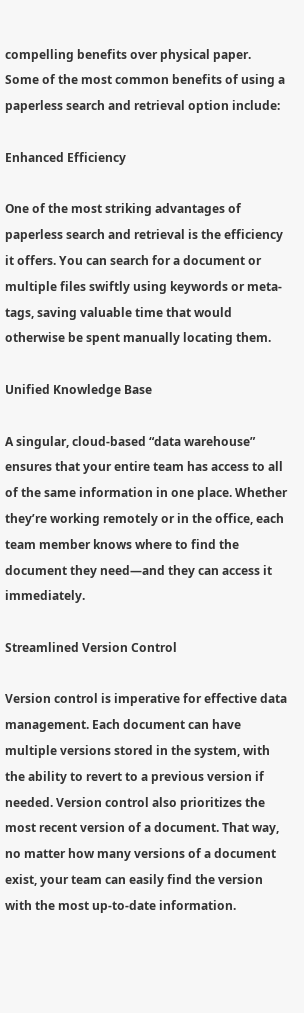compelling benefits over physical paper. Some of the most common benefits of using a paperless search and retrieval option include:

Enhanced Efficiency

One of the most striking advantages of paperless search and retrieval is the efficiency it offers. You can search for a document or multiple files swiftly using keywords or meta-tags, saving valuable time that would otherwise be spent manually locating them.

Unified Knowledge Base

A singular, cloud-based “data warehouse” ensures that your entire team has access to all of the same information in one place. Whether they’re working remotely or in the office, each team member knows where to find the document they need—and they can access it immediately.

Streamlined Version Control

Version control is imperative for effective data management. Each document can have multiple versions stored in the system, with the ability to revert to a previous version if needed. Version control also prioritizes the most recent version of a document. That way, no matter how many versions of a document exist, your team can easily find the version with the most up-to-date information.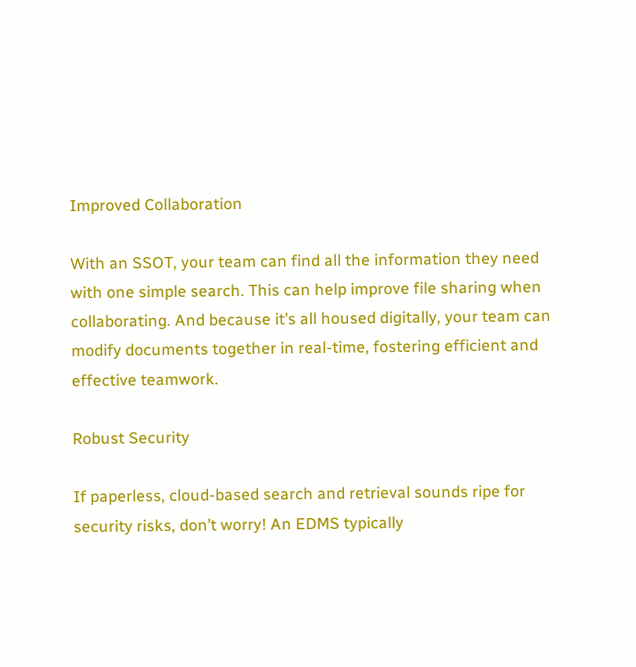Improved Collaboration

With an SSOT, your team can find all the information they need with one simple search. This can help improve file sharing when collaborating. And because it’s all housed digitally, your team can modify documents together in real-time, fostering efficient and effective teamwork.

Robust Security

If paperless, cloud-based search and retrieval sounds ripe for security risks, don’t worry! An EDMS typically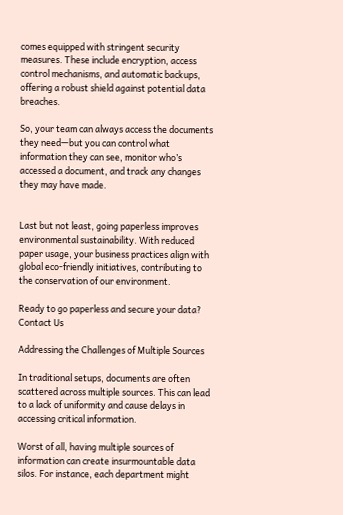comes equipped with stringent security measures. These include encryption, access control mechanisms, and automatic backups, offering a robust shield against potential data breaches.

So, your team can always access the documents they need—but you can control what information they can see, monitor who’s accessed a document, and track any changes they may have made.


Last but not least, going paperless improves environmental sustainability. With reduced paper usage, your business practices align with global eco-friendly initiatives, contributing to the conservation of our environment.

Ready to go paperless and secure your data? Contact Us

Addressing the Challenges of Multiple Sources

In traditional setups, documents are often scattered across multiple sources. This can lead to a lack of uniformity and cause delays in accessing critical information.

Worst of all, having multiple sources of information can create insurmountable data silos. For instance, each department might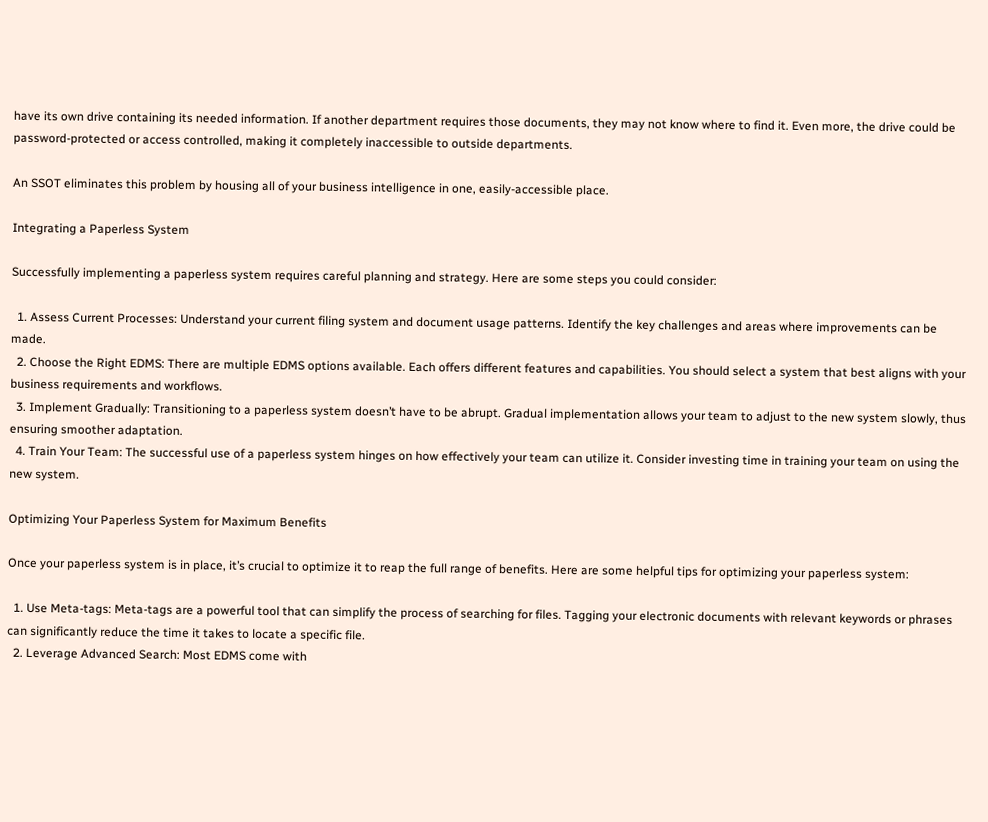have its own drive containing its needed information. If another department requires those documents, they may not know where to find it. Even more, the drive could be password-protected or access controlled, making it completely inaccessible to outside departments.

An SSOT eliminates this problem by housing all of your business intelligence in one, easily-accessible place.

Integrating a Paperless System

Successfully implementing a paperless system requires careful planning and strategy. Here are some steps you could consider:

  1. Assess Current Processes: Understand your current filing system and document usage patterns. Identify the key challenges and areas where improvements can be made.
  2. Choose the Right EDMS: There are multiple EDMS options available. Each offers different features and capabilities. You should select a system that best aligns with your business requirements and workflows.
  3. Implement Gradually: Transitioning to a paperless system doesn’t have to be abrupt. Gradual implementation allows your team to adjust to the new system slowly, thus ensuring smoother adaptation.
  4. Train Your Team: The successful use of a paperless system hinges on how effectively your team can utilize it. Consider investing time in training your team on using the new system.

Optimizing Your Paperless System for Maximum Benefits

Once your paperless system is in place, it’s crucial to optimize it to reap the full range of benefits. Here are some helpful tips for optimizing your paperless system:

  1. Use Meta-tags: Meta-tags are a powerful tool that can simplify the process of searching for files. Tagging your electronic documents with relevant keywords or phrases can significantly reduce the time it takes to locate a specific file.
  2. Leverage Advanced Search: Most EDMS come with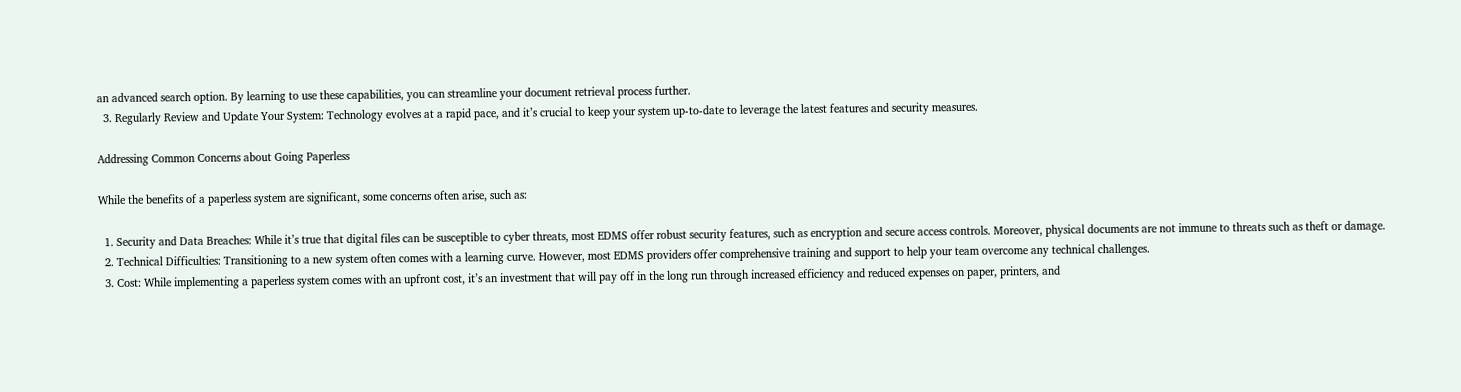an advanced search option. By learning to use these capabilities, you can streamline your document retrieval process further.
  3. Regularly Review and Update Your System: Technology evolves at a rapid pace, and it’s crucial to keep your system up-to-date to leverage the latest features and security measures.

Addressing Common Concerns about Going Paperless

While the benefits of a paperless system are significant, some concerns often arise, such as:

  1. Security and Data Breaches: While it’s true that digital files can be susceptible to cyber threats, most EDMS offer robust security features, such as encryption and secure access controls. Moreover, physical documents are not immune to threats such as theft or damage.
  2. Technical Difficulties: Transitioning to a new system often comes with a learning curve. However, most EDMS providers offer comprehensive training and support to help your team overcome any technical challenges.
  3. Cost: While implementing a paperless system comes with an upfront cost, it’s an investment that will pay off in the long run through increased efficiency and reduced expenses on paper, printers, and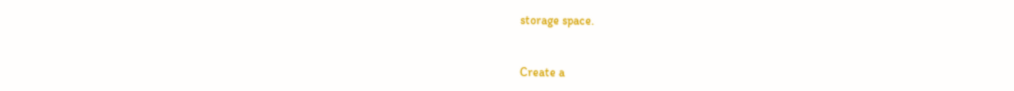storage space.


Create a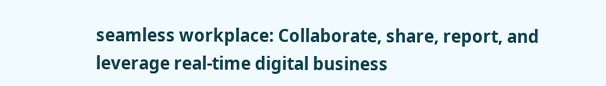seamless workplace: Collaborate, share, report, and leverage real-time digital business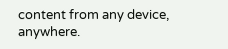content from any device, anywhere.